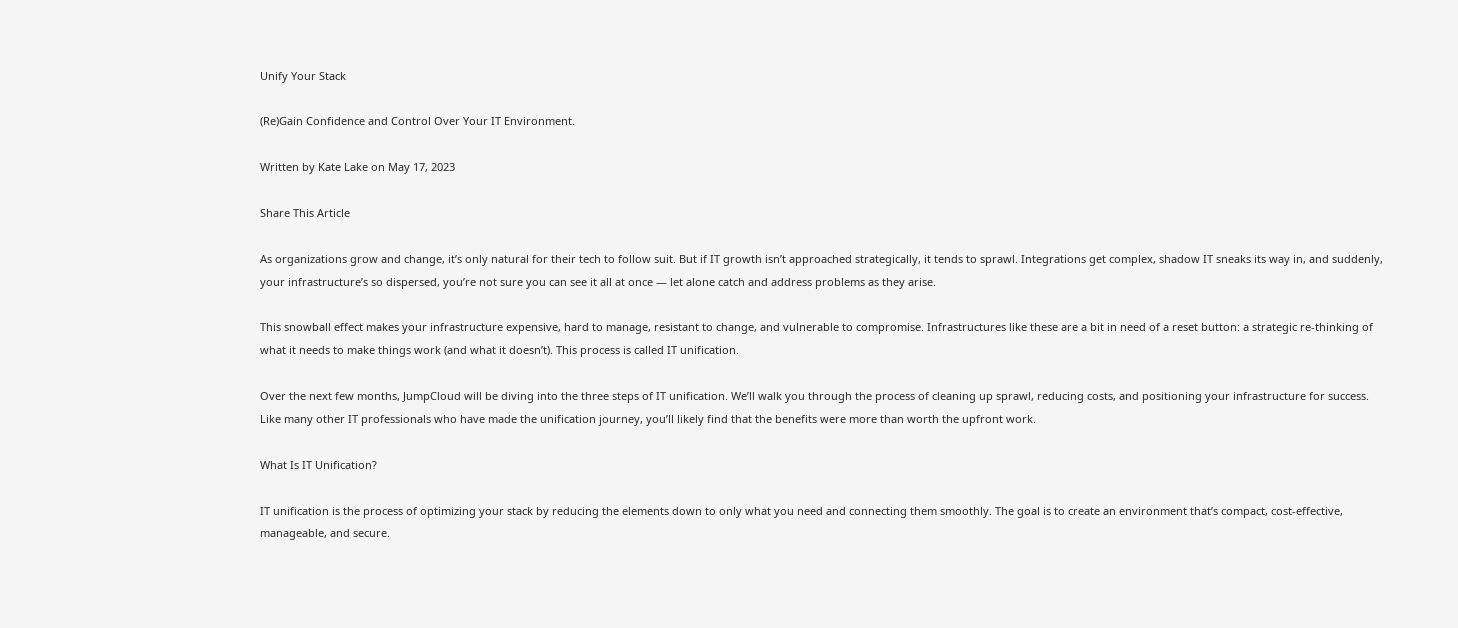Unify Your Stack

(Re)Gain Confidence and Control Over Your IT Environment.

Written by Kate Lake on May 17, 2023

Share This Article

As organizations grow and change, it’s only natural for their tech to follow suit. But if IT growth isn’t approached strategically, it tends to sprawl. Integrations get complex, shadow IT sneaks its way in, and suddenly, your infrastructure’s so dispersed, you’re not sure you can see it all at once — let alone catch and address problems as they arise.

This snowball effect makes your infrastructure expensive, hard to manage, resistant to change, and vulnerable to compromise. Infrastructures like these are a bit in need of a reset button: a strategic re-thinking of what it needs to make things work (and what it doesn’t). This process is called IT unification.

Over the next few months, JumpCloud will be diving into the three steps of IT unification. We’ll walk you through the process of cleaning up sprawl, reducing costs, and positioning your infrastructure for success. Like many other IT professionals who have made the unification journey, you’ll likely find that the benefits were more than worth the upfront work.

What Is IT Unification?

IT unification is the process of optimizing your stack by reducing the elements down to only what you need and connecting them smoothly. The goal is to create an environment that’s compact, cost-effective, manageable, and secure.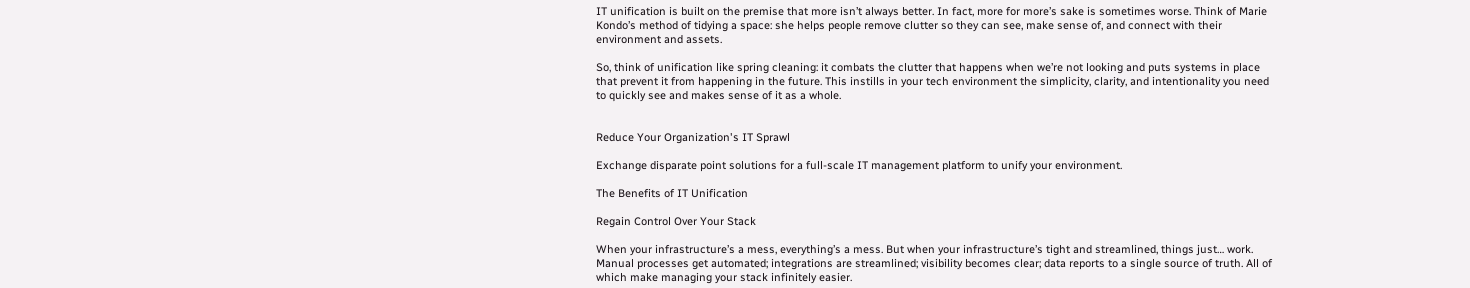IT unification is built on the premise that more isn’t always better. In fact, more for more’s sake is sometimes worse. Think of Marie Kondo’s method of tidying a space: she helps people remove clutter so they can see, make sense of, and connect with their environment and assets.

So, think of unification like spring cleaning: it combats the clutter that happens when we’re not looking and puts systems in place that prevent it from happening in the future. This instills in your tech environment the simplicity, clarity, and intentionality you need to quickly see and makes sense of it as a whole.


Reduce Your Organization's IT Sprawl

Exchange disparate point solutions for a full-scale IT management platform to unify your environment.

The Benefits of IT Unification

Regain Control Over Your Stack

When your infrastructure’s a mess, everything’s a mess. But when your infrastructure’s tight and streamlined, things just… work. Manual processes get automated; integrations are streamlined; visibility becomes clear; data reports to a single source of truth. All of which make managing your stack infinitely easier.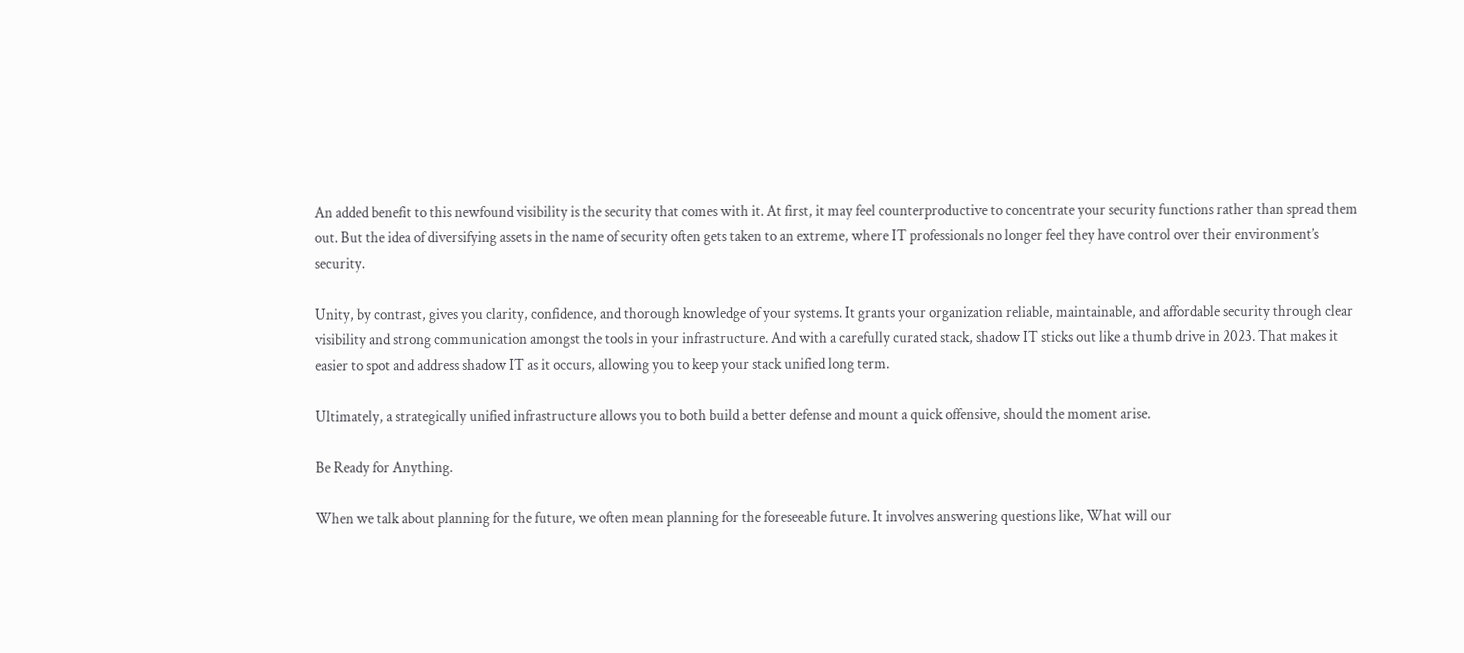An added benefit to this newfound visibility is the security that comes with it. At first, it may feel counterproductive to concentrate your security functions rather than spread them out. But the idea of diversifying assets in the name of security often gets taken to an extreme, where IT professionals no longer feel they have control over their environment’s security.

Unity, by contrast, gives you clarity, confidence, and thorough knowledge of your systems. It grants your organization reliable, maintainable, and affordable security through clear visibility and strong communication amongst the tools in your infrastructure. And with a carefully curated stack, shadow IT sticks out like a thumb drive in 2023. That makes it easier to spot and address shadow IT as it occurs, allowing you to keep your stack unified long term.

Ultimately, a strategically unified infrastructure allows you to both build a better defense and mount a quick offensive, should the moment arise.

Be Ready for Anything.

When we talk about planning for the future, we often mean planning for the foreseeable future. It involves answering questions like, What will our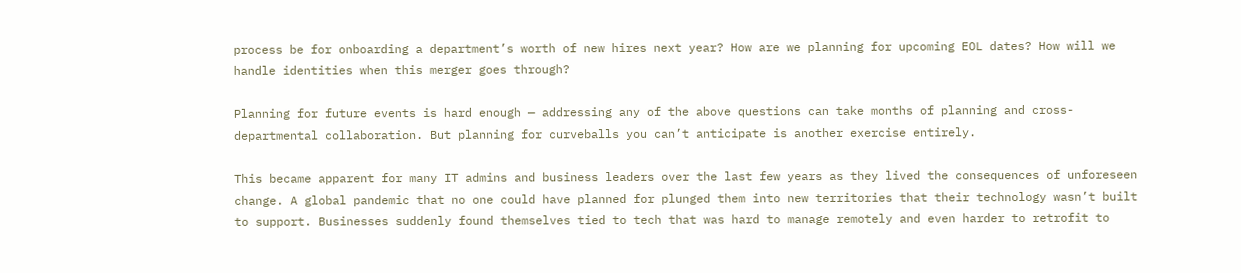process be for onboarding a department’s worth of new hires next year? How are we planning for upcoming EOL dates? How will we handle identities when this merger goes through?

Planning for future events is hard enough — addressing any of the above questions can take months of planning and cross-departmental collaboration. But planning for curveballs you can’t anticipate is another exercise entirely.

This became apparent for many IT admins and business leaders over the last few years as they lived the consequences of unforeseen change. A global pandemic that no one could have planned for plunged them into new territories that their technology wasn’t built to support. Businesses suddenly found themselves tied to tech that was hard to manage remotely and even harder to retrofit to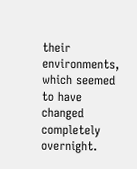their environments, which seemed to have changed completely overnight.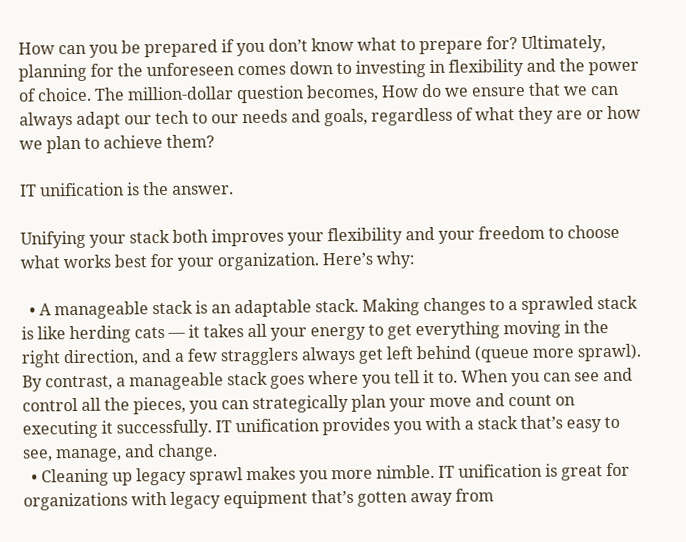How can you be prepared if you don’t know what to prepare for? Ultimately, planning for the unforeseen comes down to investing in flexibility and the power of choice. The million-dollar question becomes, How do we ensure that we can always adapt our tech to our needs and goals, regardless of what they are or how we plan to achieve them?

IT unification is the answer.

Unifying your stack both improves your flexibility and your freedom to choose what works best for your organization. Here’s why:

  • A manageable stack is an adaptable stack. Making changes to a sprawled stack is like herding cats — it takes all your energy to get everything moving in the right direction, and a few stragglers always get left behind (queue more sprawl). By contrast, a manageable stack goes where you tell it to. When you can see and control all the pieces, you can strategically plan your move and count on executing it successfully. IT unification provides you with a stack that’s easy to see, manage, and change.
  • Cleaning up legacy sprawl makes you more nimble. IT unification is great for organizations with legacy equipment that’s gotten away from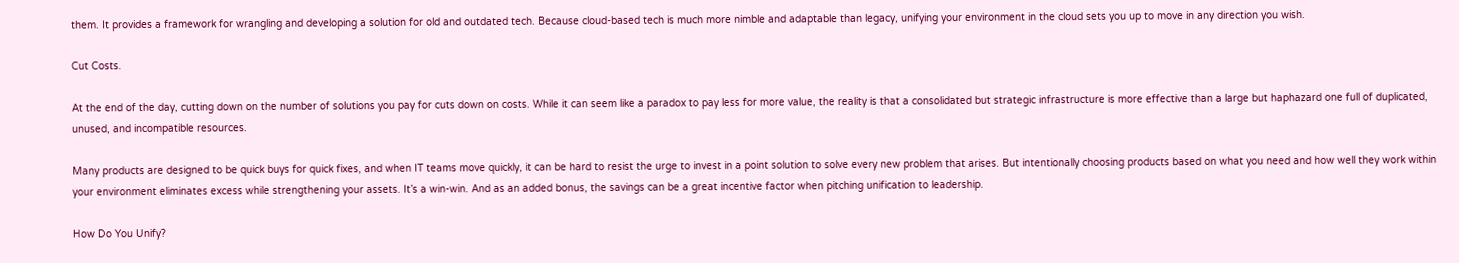them. It provides a framework for wrangling and developing a solution for old and outdated tech. Because cloud-based tech is much more nimble and adaptable than legacy, unifying your environment in the cloud sets you up to move in any direction you wish.

Cut Costs.

At the end of the day, cutting down on the number of solutions you pay for cuts down on costs. While it can seem like a paradox to pay less for more value, the reality is that a consolidated but strategic infrastructure is more effective than a large but haphazard one full of duplicated, unused, and incompatible resources.

Many products are designed to be quick buys for quick fixes, and when IT teams move quickly, it can be hard to resist the urge to invest in a point solution to solve every new problem that arises. But intentionally choosing products based on what you need and how well they work within your environment eliminates excess while strengthening your assets. It’s a win-win. And as an added bonus, the savings can be a great incentive factor when pitching unification to leadership.

How Do You Unify?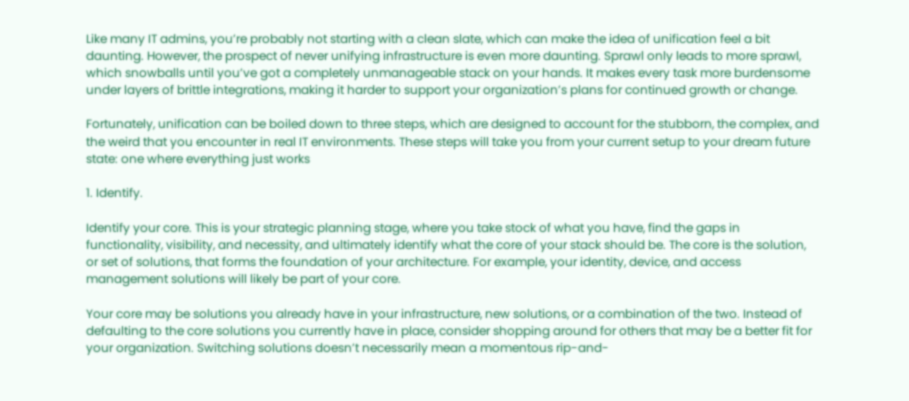Like many IT admins, you’re probably not starting with a clean slate, which can make the idea of unification feel a bit daunting. However, the prospect of never unifying infrastructure is even more daunting. Sprawl only leads to more sprawl, which snowballs until you’ve got a completely unmanageable stack on your hands. It makes every task more burdensome under layers of brittle integrations, making it harder to support your organization’s plans for continued growth or change.

Fortunately, unification can be boiled down to three steps, which are designed to account for the stubborn, the complex, and the weird that you encounter in real IT environments. These steps will take you from your current setup to your dream future state: one where everything just works

1. Identify.

Identify your core. This is your strategic planning stage, where you take stock of what you have, find the gaps in functionality, visibility, and necessity, and ultimately identify what the core of your stack should be. The core is the solution, or set of solutions, that forms the foundation of your architecture. For example, your identity, device, and access management solutions will likely be part of your core.

Your core may be solutions you already have in your infrastructure, new solutions, or a combination of the two. Instead of defaulting to the core solutions you currently have in place, consider shopping around for others that may be a better fit for your organization. Switching solutions doesn’t necessarily mean a momentous rip-and-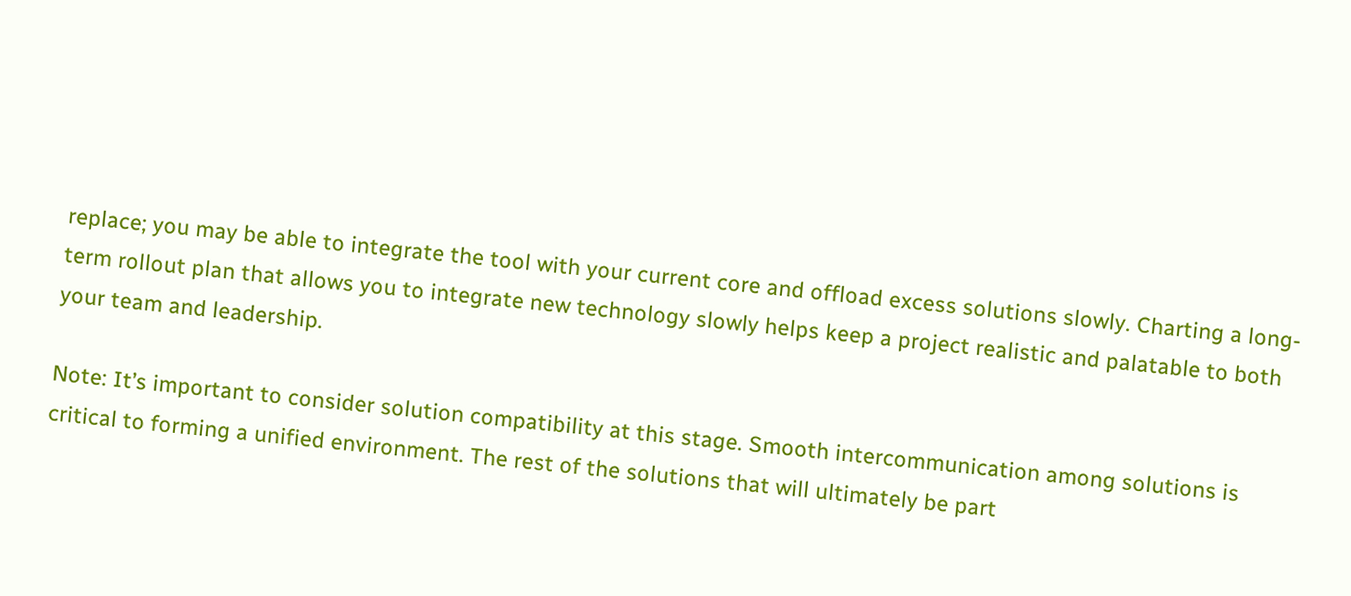replace; you may be able to integrate the tool with your current core and offload excess solutions slowly. Charting a long-term rollout plan that allows you to integrate new technology slowly helps keep a project realistic and palatable to both your team and leadership.

Note: It’s important to consider solution compatibility at this stage. Smooth intercommunication among solutions is critical to forming a unified environment. The rest of the solutions that will ultimately be part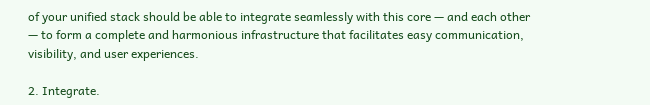of your unified stack should be able to integrate seamlessly with this core — and each other — to form a complete and harmonious infrastructure that facilitates easy communication, visibility, and user experiences.

2. Integrate.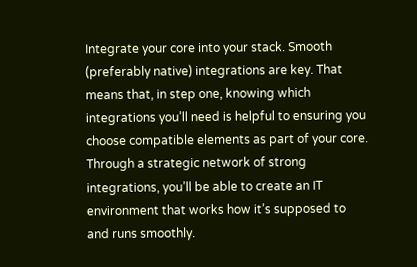Integrate your core into your stack. Smooth (preferably native) integrations are key. That means that, in step one, knowing which integrations you’ll need is helpful to ensuring you choose compatible elements as part of your core. Through a strategic network of strong integrations, you’ll be able to create an IT environment that works how it’s supposed to and runs smoothly.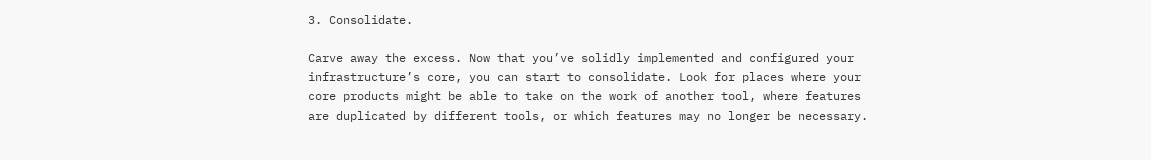3. Consolidate.

Carve away the excess. Now that you’ve solidly implemented and configured your infrastructure’s core, you can start to consolidate. Look for places where your core products might be able to take on the work of another tool, where features are duplicated by different tools, or which features may no longer be necessary.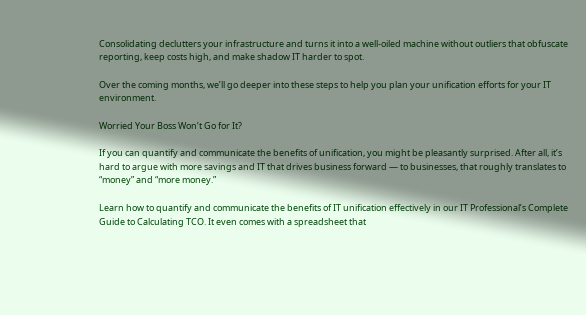Consolidating declutters your infrastructure and turns it into a well-oiled machine without outliers that obfuscate reporting, keep costs high, and make shadow IT harder to spot.

Over the coming months, we’ll go deeper into these steps to help you plan your unification efforts for your IT environment.

Worried Your Boss Won’t Go for It?

If you can quantify and communicate the benefits of unification, you might be pleasantly surprised. After all, it’s hard to argue with more savings and IT that drives business forward — to businesses, that roughly translates to “money” and “more money.”

Learn how to quantify and communicate the benefits of IT unification effectively in our IT Professional’s Complete Guide to Calculating TCO. It even comes with a spreadsheet that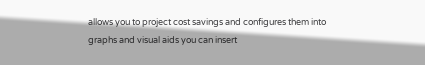allows you to project cost savings and configures them into graphs and visual aids you can insert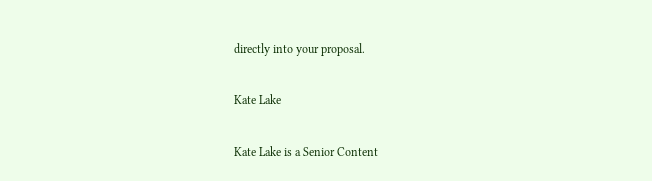directly into your proposal.

Kate Lake

Kate Lake is a Senior Content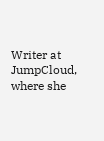Writer at JumpCloud, where she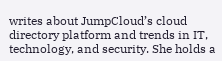writes about JumpCloud’s cloud directory platform and trends in IT, technology, and security. She holds a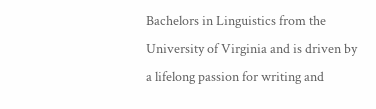Bachelors in Linguistics from the University of Virginia and is driven by a lifelong passion for writing and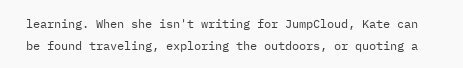learning. When she isn't writing for JumpCloud, Kate can be found traveling, exploring the outdoors, or quoting a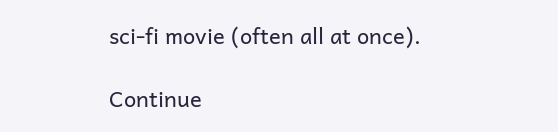sci-fi movie (often all at once).

Continue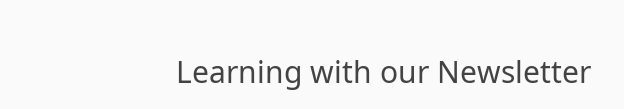Learning with our Newsletter